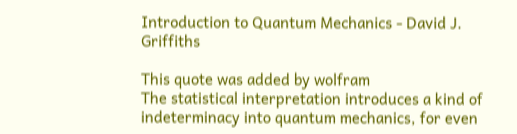Introduction to Quantum Mechanics - David J. Griffiths

This quote was added by wolfram
The statistical interpretation introduces a kind of indeterminacy into quantum mechanics, for even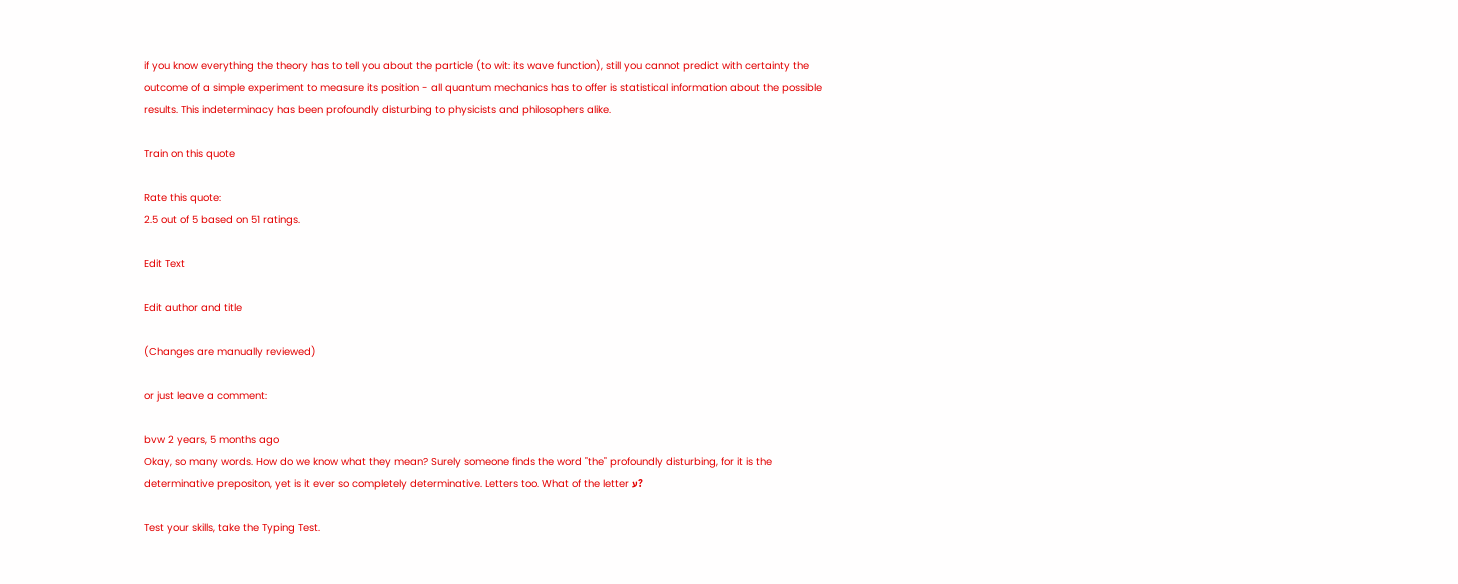if you know everything the theory has to tell you about the particle (to wit: its wave function), still you cannot predict with certainty the outcome of a simple experiment to measure its position - all quantum mechanics has to offer is statistical information about the possible results. This indeterminacy has been profoundly disturbing to physicists and philosophers alike.

Train on this quote

Rate this quote:
2.5 out of 5 based on 51 ratings.

Edit Text

Edit author and title

(Changes are manually reviewed)

or just leave a comment:

bvw 2 years, 5 months ago
Okay, so many words. How do we know what they mean? Surely someone finds the word "the" profoundly disturbing, for it is the determinative prepositon, yet is it ever so completely determinative. Letters too. What of the letter ע?

Test your skills, take the Typing Test.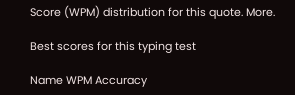Score (WPM) distribution for this quote. More.

Best scores for this typing test

Name WPM Accuracy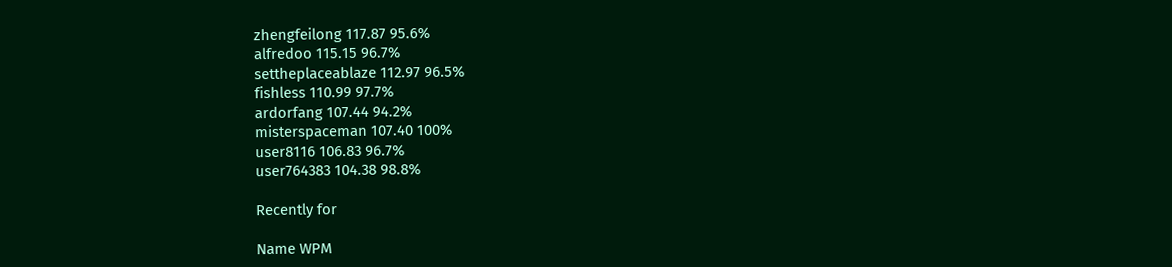zhengfeilong 117.87 95.6%
alfredoo 115.15 96.7%
settheplaceablaze 112.97 96.5%
fishless 110.99 97.7%
ardorfang 107.44 94.2%
misterspaceman 107.40 100%
user8116 106.83 96.7%
user764383 104.38 98.8%

Recently for

Name WPM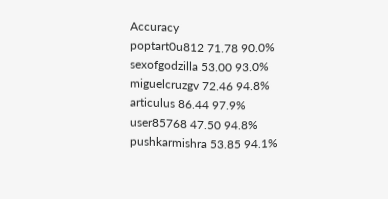Accuracy
poptart0u812 71.78 90.0%
sexofgodzilla 53.00 93.0%
miguelcruzgv 72.46 94.8%
articulus 86.44 97.9%
user85768 47.50 94.8%
pushkarmishra 53.85 94.1%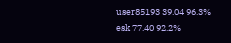user85193 39.04 96.3%
esk 77.40 92.2%